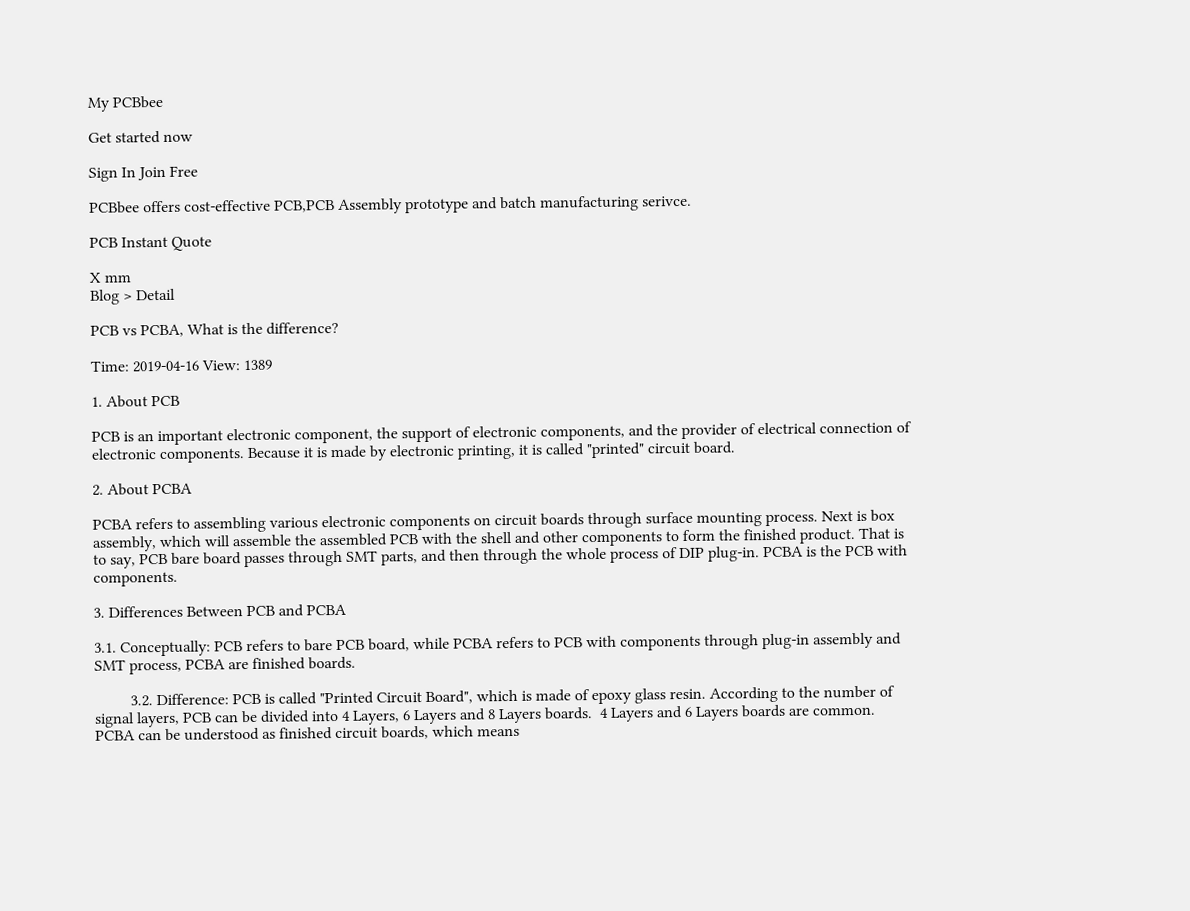My PCBbee

Get started now

Sign In Join Free

PCBbee offers cost-effective PCB,PCB Assembly prototype and batch manufacturing serivce.

PCB Instant Quote

X mm
Blog > Detail

PCB vs PCBA, What is the difference?

Time: 2019-04-16 View: 1389

1. About PCB

PCB is an important electronic component, the support of electronic components, and the provider of electrical connection of electronic components. Because it is made by electronic printing, it is called "printed" circuit board.

2. About PCBA

PCBA refers to assembling various electronic components on circuit boards through surface mounting process. Next is box assembly, which will assemble the assembled PCB with the shell and other components to form the finished product. That is to say, PCB bare board passes through SMT parts, and then through the whole process of DIP plug-in. PCBA is the PCB with components.

3. Differences Between PCB and PCBA

3.1. Conceptually: PCB refers to bare PCB board, while PCBA refers to PCB with components through plug-in assembly and SMT process, PCBA are finished boards.

         3.2. Difference: PCB is called "Printed Circuit Board", which is made of epoxy glass resin. According to the number of signal layers, PCB can be divided into 4 Layers, 6 Layers and 8 Layers boards.  4 Layers and 6 Layers boards are common. PCBA can be understood as finished circuit boards, which means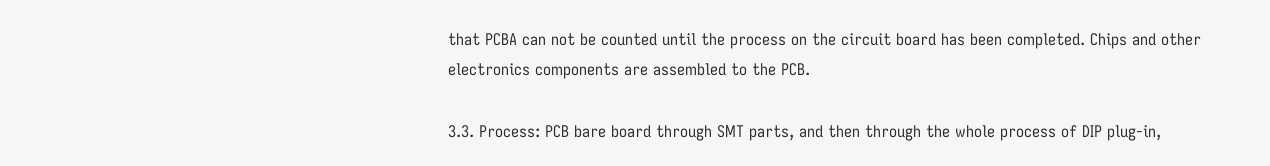that PCBA can not be counted until the process on the circuit board has been completed. Chips and other electronics components are assembled to the PCB.

3.3. Process: PCB bare board through SMT parts, and then through the whole process of DIP plug-in,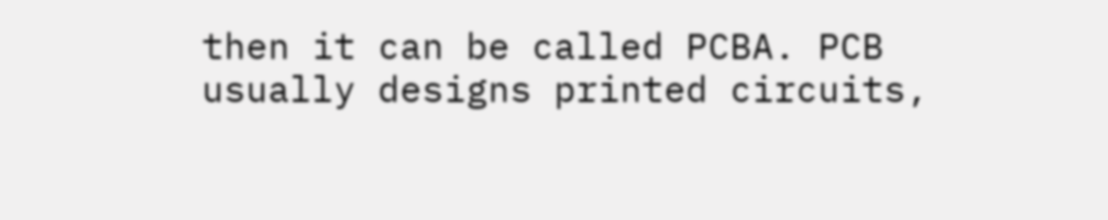then it can be called PCBA. PCB usually designs printed circuits,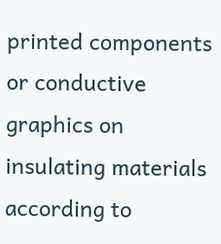printed components or conductive graphics on insulating materials according to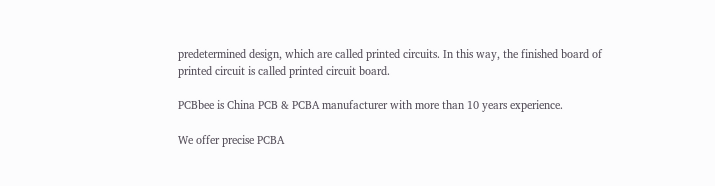predetermined design, which are called printed circuits. In this way, the finished board of printed circuit is called printed circuit board.

PCBbee is China PCB & PCBA manufacturer with more than 10 years experience.

We offer precise PCBA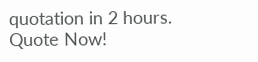quotation in 2 hours. Quote Now!